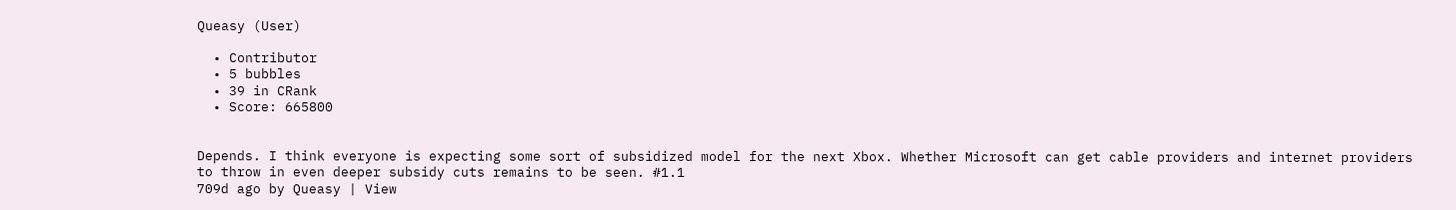Queasy (User)

  • Contributor
  • 5 bubbles
  • 39 in CRank
  • Score: 665800


Depends. I think everyone is expecting some sort of subsidized model for the next Xbox. Whether Microsoft can get cable providers and internet providers to throw in even deeper subsidy cuts remains to be seen. #1.1
709d ago by Queasy | View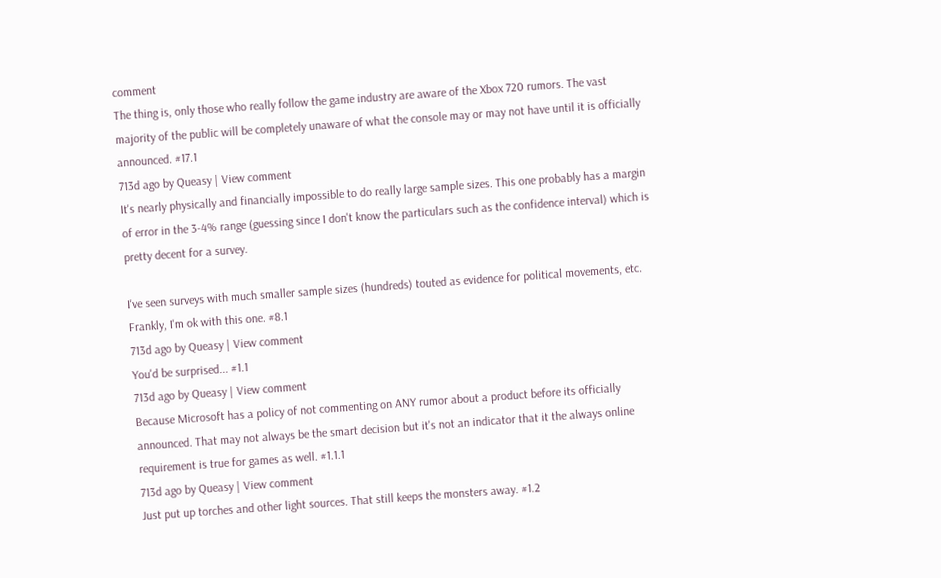comment
The thing is, only those who really follow the game industry are aware of the Xbox 720 rumors. The vast majority of the public will be completely unaware of what the console may or may not have until it is officially announced. #17.1
713d ago by Queasy | View comment
It's nearly physically and financially impossible to do really large sample sizes. This one probably has a margin of error in the 3-4% range (guessing since I don't know the particulars such as the confidence interval) which is pretty decent for a survey.

I've seen surveys with much smaller sample sizes (hundreds) touted as evidence for political movements, etc. Frankly, I'm ok with this one. #8.1
713d ago by Queasy | View comment
You'd be surprised... #1.1
713d ago by Queasy | View comment
Because Microsoft has a policy of not commenting on ANY rumor about a product before its officially announced. That may not always be the smart decision but it's not an indicator that it the always online requirement is true for games as well. #1.1.1
713d ago by Queasy | View comment
Just put up torches and other light sources. That still keeps the monsters away. #1.2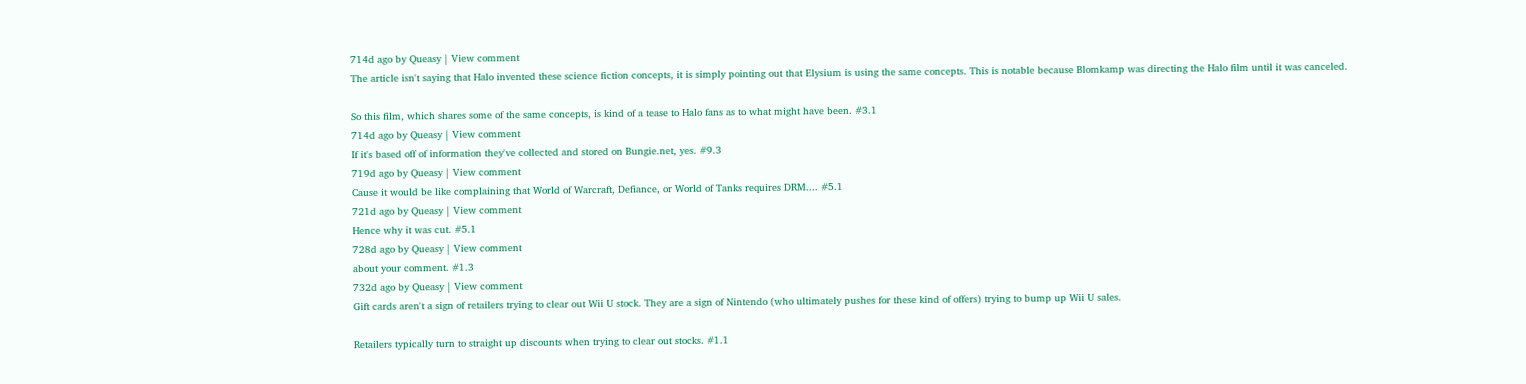714d ago by Queasy | View comment
The article isn't saying that Halo invented these science fiction concepts, it is simply pointing out that Elysium is using the same concepts. This is notable because Blomkamp was directing the Halo film until it was canceled.

So this film, which shares some of the same concepts, is kind of a tease to Halo fans as to what might have been. #3.1
714d ago by Queasy | View comment
If it's based off of information they've collected and stored on Bungie.net, yes. #9.3
719d ago by Queasy | View comment
Cause it would be like complaining that World of Warcraft, Defiance, or World of Tanks requires DRM.... #5.1
721d ago by Queasy | View comment
Hence why it was cut. #5.1
728d ago by Queasy | View comment
about your comment. #1.3
732d ago by Queasy | View comment
Gift cards aren't a sign of retailers trying to clear out Wii U stock. They are a sign of Nintendo (who ultimately pushes for these kind of offers) trying to bump up Wii U sales.

Retailers typically turn to straight up discounts when trying to clear out stocks. #1.1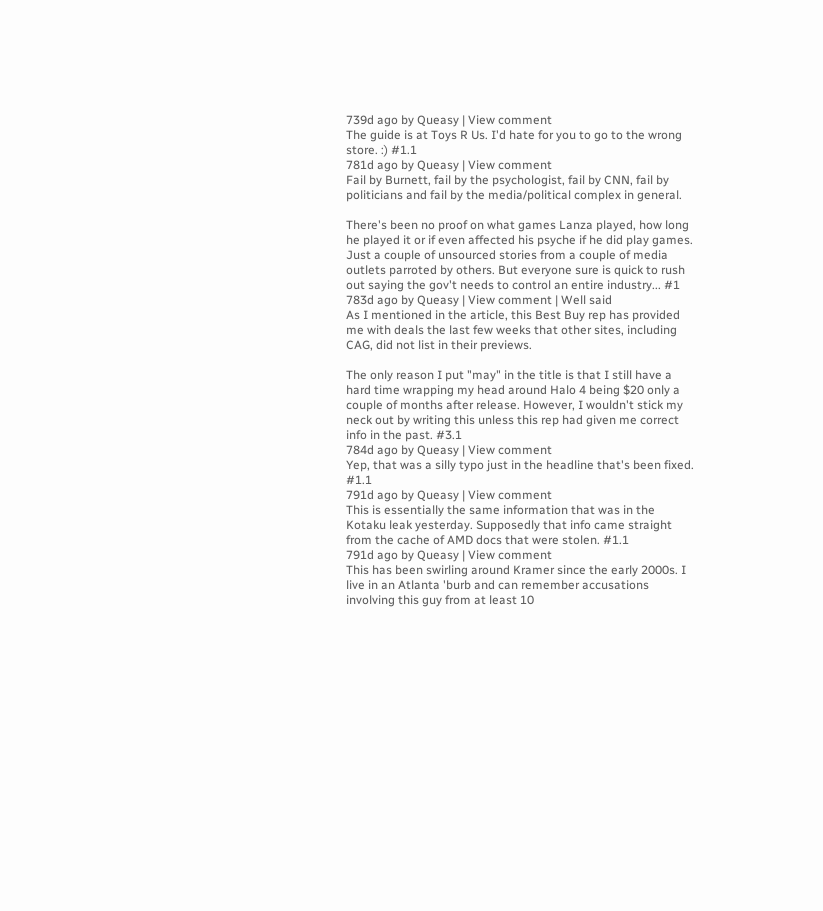739d ago by Queasy | View comment
The guide is at Toys R Us. I'd hate for you to go to the wrong store. :) #1.1
781d ago by Queasy | View comment
Fail by Burnett, fail by the psychologist, fail by CNN, fail by politicians and fail by the media/political complex in general.

There's been no proof on what games Lanza played, how long he played it or if even affected his psyche if he did play games. Just a couple of unsourced stories from a couple of media outlets parroted by others. But everyone sure is quick to rush out saying the gov't needs to control an entire industry... #1
783d ago by Queasy | View comment | Well said
As I mentioned in the article, this Best Buy rep has provided me with deals the last few weeks that other sites, including CAG, did not list in their previews.

The only reason I put "may" in the title is that I still have a hard time wrapping my head around Halo 4 being $20 only a couple of months after release. However, I wouldn't stick my neck out by writing this unless this rep had given me correct info in the past. #3.1
784d ago by Queasy | View comment
Yep, that was a silly typo just in the headline that's been fixed. #1.1
791d ago by Queasy | View comment
This is essentially the same information that was in the Kotaku leak yesterday. Supposedly that info came straight from the cache of AMD docs that were stolen. #1.1
791d ago by Queasy | View comment
This has been swirling around Kramer since the early 2000s. I live in an Atlanta 'burb and can remember accusations involving this guy from at least 10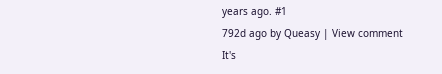years ago. #1
792d ago by Queasy | View comment
It's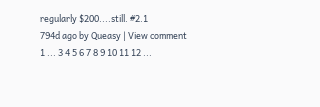regularly $200....still. #2.1
794d ago by Queasy | View comment
1 ... 3 4 5 6 7 8 9 10 11 12 ...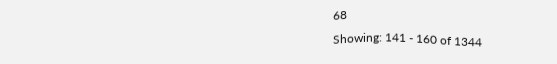68
Showing: 141 - 160 of 1344